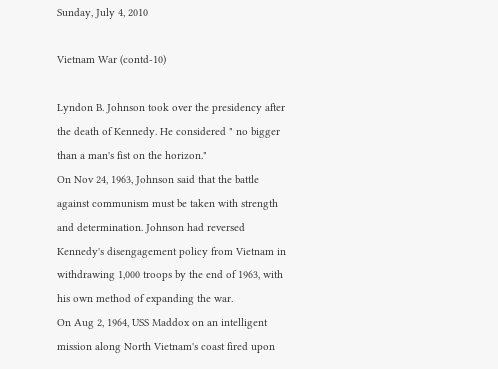Sunday, July 4, 2010

Vietnam War (contd-10)

Lyndon B. Johnson took over the presidency after the death of Kennedy. He considered " no bigger than a man's fist on the horizon."
On Nov 24, 1963, Johnson said that the battle against communism must be taken with strength and determination. Johnson had reversed Kennedy's disengagement policy from Vietnam in withdrawing 1,000 troops by the end of 1963, with his own method of expanding the war.
On Aug 2, 1964, USS Maddox on an intelligent mission along North Vietnam's coast fired upon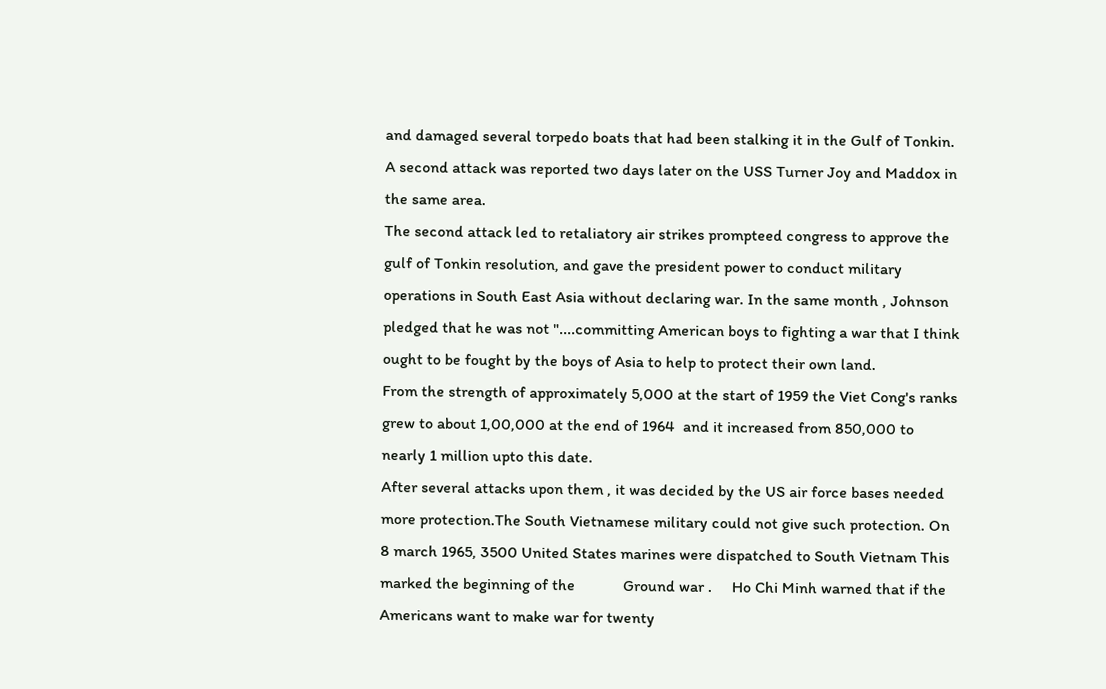and damaged several torpedo boats that had been stalking it in the Gulf of Tonkin.
A second attack was reported two days later on the USS Turner Joy and Maddox in the same area.
The second attack led to retaliatory air strikes prompteed congress to approve the gulf of Tonkin resolution, and gave the president power to conduct military operations in South East Asia without declaring war. In the same month , Johnson pledged that he was not "....committing American boys to fighting a war that I think ought to be fought by the boys of Asia to help to protect their own land.
From the strength of approximately 5,000 at the start of 1959 the Viet Cong's ranks grew to about 1,00,000 at the end of 1964  and it increased from 850,000 to nearly 1 million upto this date.
After several attacks upon them , it was decided by the US air force bases needed more protection.The South Vietnamese military could not give such protection. On 8 march 1965, 3500 United States marines were dispatched to South Vietnam This marked the beginning of the            Ground war .     Ho Chi Minh warned that if the Americans want to make war for twenty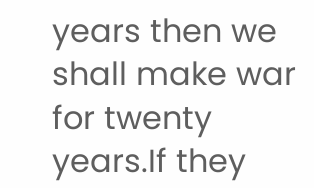years then we shall make war for twenty years.If they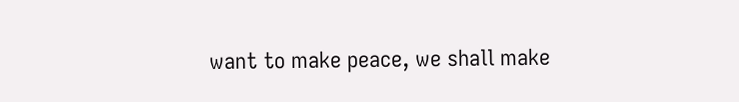want to make peace, we shall make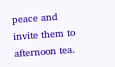peace and invite them to afternoon tea.